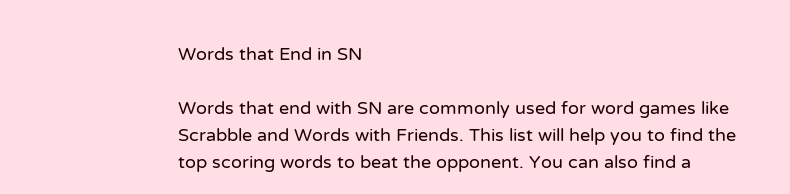Words that End in SN

Words that end with SN are commonly used for word games like Scrabble and Words with Friends. This list will help you to find the top scoring words to beat the opponent. You can also find a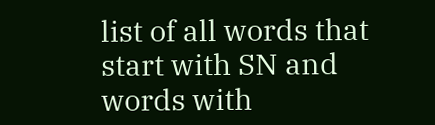list of all words that start with SN and words with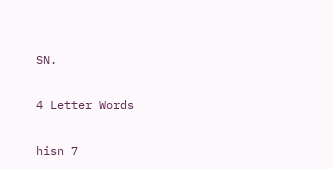SN.

4 Letter Words

hisn 7